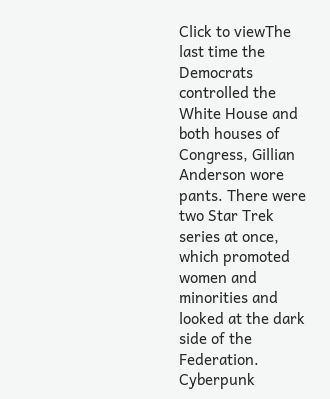Click to viewThe last time the Democrats controlled the White House and both houses of Congress, Gillian Anderson wore pants. There were two Star Trek series at once, which promoted women and minorities and looked at the dark side of the Federation. Cyberpunk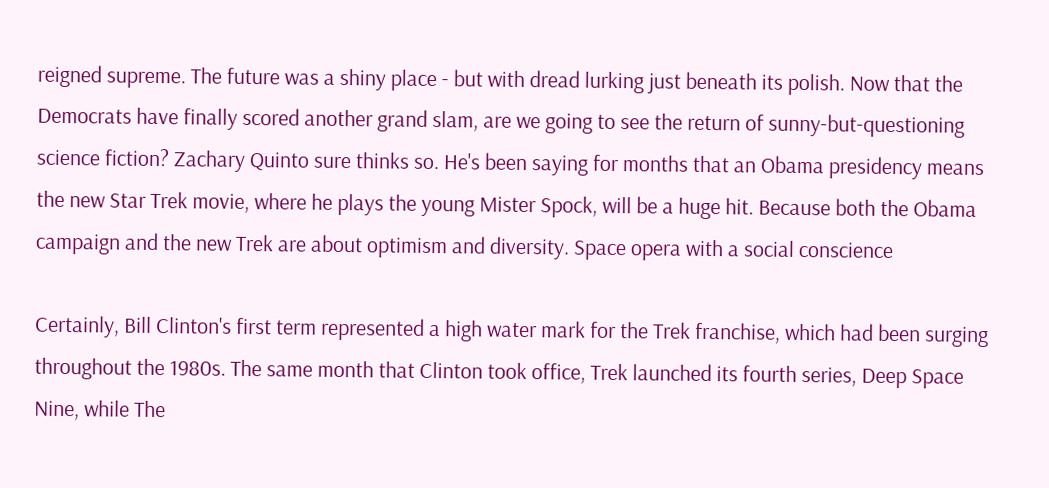reigned supreme. The future was a shiny place - but with dread lurking just beneath its polish. Now that the Democrats have finally scored another grand slam, are we going to see the return of sunny-but-questioning science fiction? Zachary Quinto sure thinks so. He's been saying for months that an Obama presidency means the new Star Trek movie, where he plays the young Mister Spock, will be a huge hit. Because both the Obama campaign and the new Trek are about optimism and diversity. Space opera with a social conscience

Certainly, Bill Clinton's first term represented a high water mark for the Trek franchise, which had been surging throughout the 1980s. The same month that Clinton took office, Trek launched its fourth series, Deep Space Nine, while The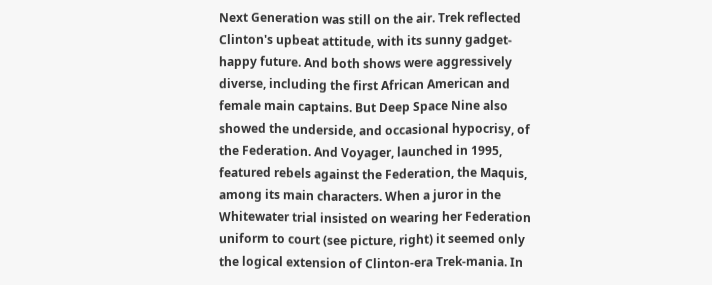Next Generation was still on the air. Trek reflected Clinton's upbeat attitude, with its sunny gadget-happy future. And both shows were aggressively diverse, including the first African American and female main captains. But Deep Space Nine also showed the underside, and occasional hypocrisy, of the Federation. And Voyager, launched in 1995, featured rebels against the Federation, the Maquis, among its main characters. When a juror in the Whitewater trial insisted on wearing her Federation uniform to court (see picture, right) it seemed only the logical extension of Clinton-era Trek-mania. In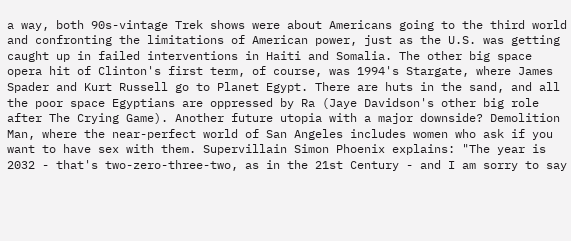a way, both 90s-vintage Trek shows were about Americans going to the third world and confronting the limitations of American power, just as the U.S. was getting caught up in failed interventions in Haiti and Somalia. The other big space opera hit of Clinton's first term, of course, was 1994's Stargate, where James Spader and Kurt Russell go to Planet Egypt. There are huts in the sand, and all the poor space Egyptians are oppressed by Ra (Jaye Davidson's other big role after The Crying Game). Another future utopia with a major downside? Demolition Man, where the near-perfect world of San Angeles includes women who ask if you want to have sex with them. Supervillain Simon Phoenix explains: "The year is 2032 - that's two-zero-three-two, as in the 21st Century - and I am sorry to say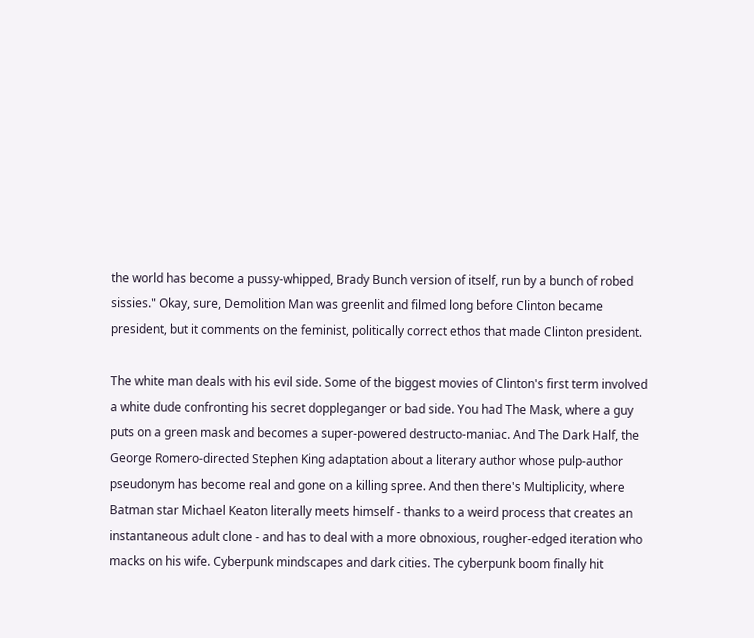the world has become a pussy-whipped, Brady Bunch version of itself, run by a bunch of robed sissies." Okay, sure, Demolition Man was greenlit and filmed long before Clinton became president, but it comments on the feminist, politically correct ethos that made Clinton president.

The white man deals with his evil side. Some of the biggest movies of Clinton's first term involved a white dude confronting his secret doppleganger or bad side. You had The Mask, where a guy puts on a green mask and becomes a super-powered destructo-maniac. And The Dark Half, the George Romero-directed Stephen King adaptation about a literary author whose pulp-author pseudonym has become real and gone on a killing spree. And then there's Multiplicity, where Batman star Michael Keaton literally meets himself - thanks to a weird process that creates an instantaneous adult clone - and has to deal with a more obnoxious, rougher-edged iteration who macks on his wife. Cyberpunk mindscapes and dark cities. The cyberpunk boom finally hit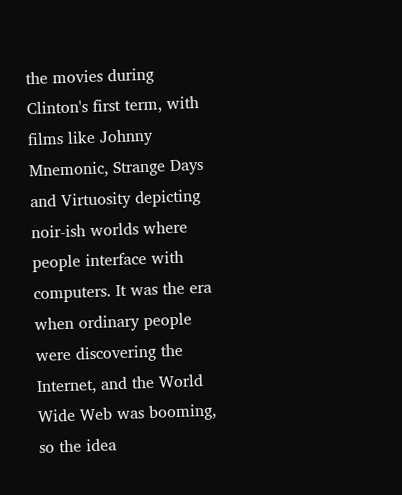the movies during Clinton's first term, with films like Johnny Mnemonic, Strange Days and Virtuosity depicting noir-ish worlds where people interface with computers. It was the era when ordinary people were discovering the Internet, and the World Wide Web was booming, so the idea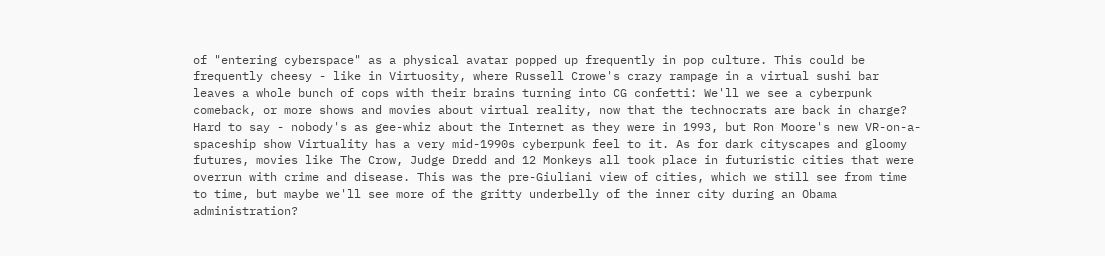of "entering cyberspace" as a physical avatar popped up frequently in pop culture. This could be frequently cheesy - like in Virtuosity, where Russell Crowe's crazy rampage in a virtual sushi bar leaves a whole bunch of cops with their brains turning into CG confetti: We'll we see a cyberpunk comeback, or more shows and movies about virtual reality, now that the technocrats are back in charge? Hard to say - nobody's as gee-whiz about the Internet as they were in 1993, but Ron Moore's new VR-on-a-spaceship show Virtuality has a very mid-1990s cyberpunk feel to it. As for dark cityscapes and gloomy futures, movies like The Crow, Judge Dredd and 12 Monkeys all took place in futuristic cities that were overrun with crime and disease. This was the pre-Giuliani view of cities, which we still see from time to time, but maybe we'll see more of the gritty underbelly of the inner city during an Obama administration?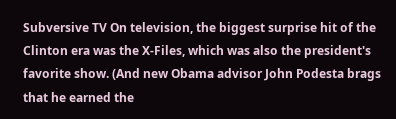Subversive TV On television, the biggest surprise hit of the Clinton era was the X-Files, which was also the president's favorite show. (And new Obama advisor John Podesta brags that he earned the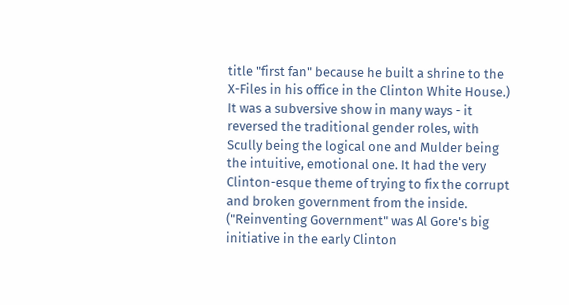title "first fan" because he built a shrine to the X-Files in his office in the Clinton White House.) It was a subversive show in many ways - it reversed the traditional gender roles, with Scully being the logical one and Mulder being the intuitive, emotional one. It had the very Clinton-esque theme of trying to fix the corrupt and broken government from the inside. ("Reinventing Government" was Al Gore's big initiative in the early Clinton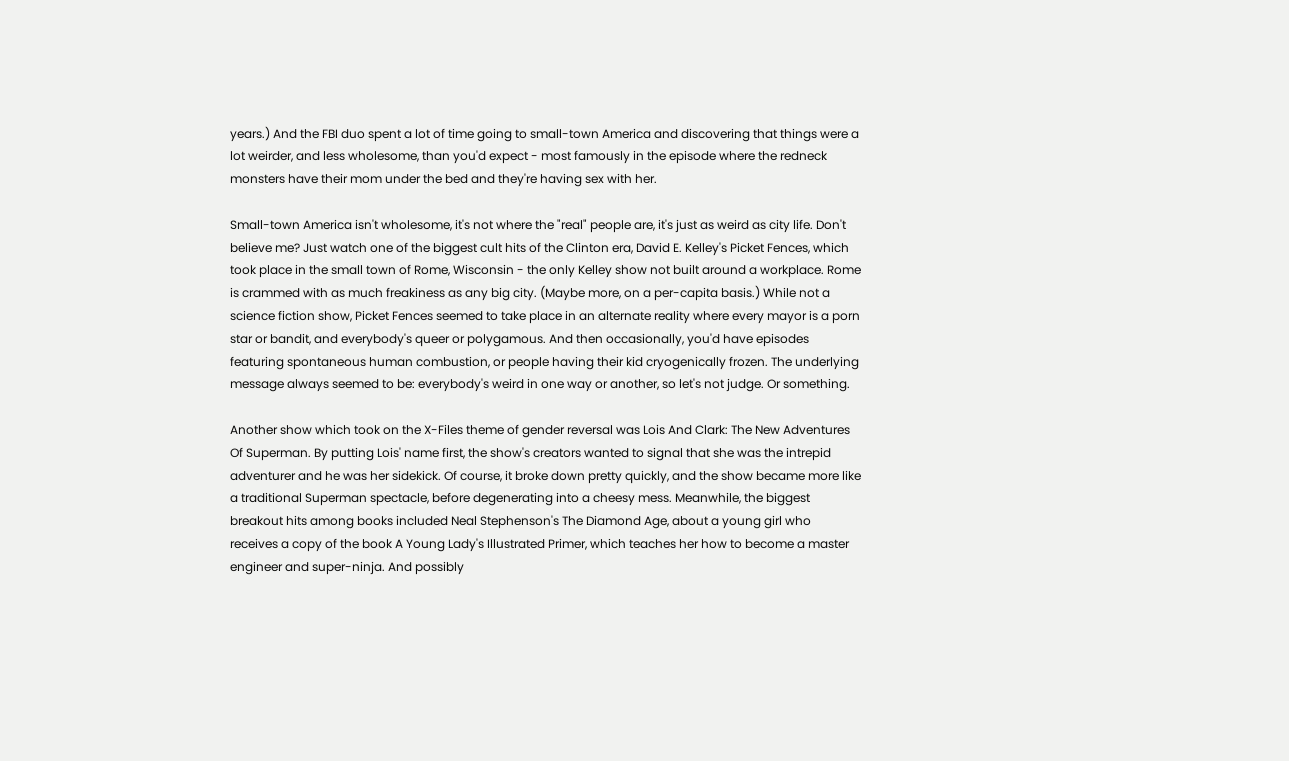years.) And the FBI duo spent a lot of time going to small-town America and discovering that things were a lot weirder, and less wholesome, than you'd expect - most famously in the episode where the redneck monsters have their mom under the bed and they're having sex with her.

Small-town America isn't wholesome, it's not where the "real" people are, it's just as weird as city life. Don't believe me? Just watch one of the biggest cult hits of the Clinton era, David E. Kelley's Picket Fences, which took place in the small town of Rome, Wisconsin - the only Kelley show not built around a workplace. Rome is crammed with as much freakiness as any big city. (Maybe more, on a per-capita basis.) While not a science fiction show, Picket Fences seemed to take place in an alternate reality where every mayor is a porn star or bandit, and everybody's queer or polygamous. And then occasionally, you'd have episodes featuring spontaneous human combustion, or people having their kid cryogenically frozen. The underlying message always seemed to be: everybody's weird in one way or another, so let's not judge. Or something.

Another show which took on the X-Files theme of gender reversal was Lois And Clark: The New Adventures Of Superman. By putting Lois' name first, the show's creators wanted to signal that she was the intrepid adventurer and he was her sidekick. Of course, it broke down pretty quickly, and the show became more like a traditional Superman spectacle, before degenerating into a cheesy mess. Meanwhile, the biggest breakout hits among books included Neal Stephenson's The Diamond Age, about a young girl who receives a copy of the book A Young Lady's Illustrated Primer, which teaches her how to become a master engineer and super-ninja. And possibly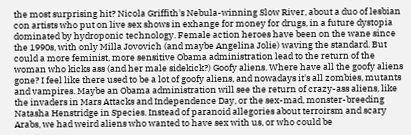the most surprising hit? Nicola Griffith's Nebula-winning Slow River, about a duo of lesbian con artists who put on live sex shows in exhange for money for drugs, in a future dystopia dominated by hydroponic technology. Female action heroes have been on the wane since the 1990s, with only Milla Jovovich (and maybe Angelina Jolie) waving the standard. But could a more feminist, more sensitive Obama administration lead to the return of the woman who kicks ass (and her male sidekick?) Goofy aliens. Where have all the goofy aliens gone? I feel like there used to be a lot of goofy aliens, and nowadays it's all zombies, mutants and vampires. Maybe an Obama administration will see the return of crazy-ass aliens, like the invaders in Mars Attacks and Independence Day, or the sex-mad, monster-breeding Natasha Henstridge in Species. Instead of paranoid allegories about terroirsm and scary Arabs, we had weird aliens who wanted to have sex with us, or who could be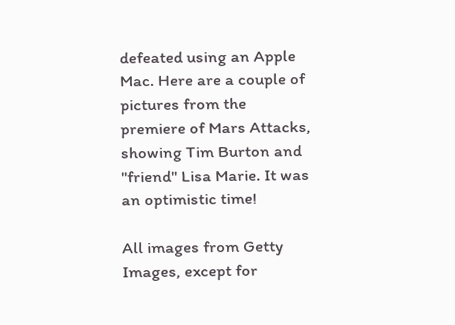defeated using an Apple Mac. Here are a couple of pictures from the premiere of Mars Attacks, showing Tim Burton and "friend" Lisa Marie. It was an optimistic time!

All images from Getty Images, except for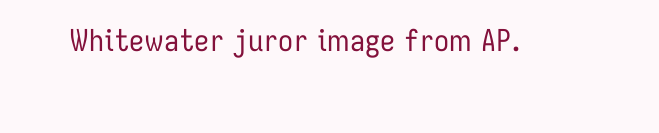Whitewater juror image from AP.